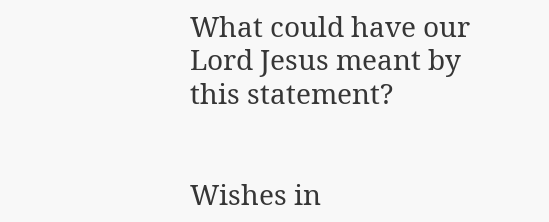What could have our Lord Jesus meant by this statement?


Wishes in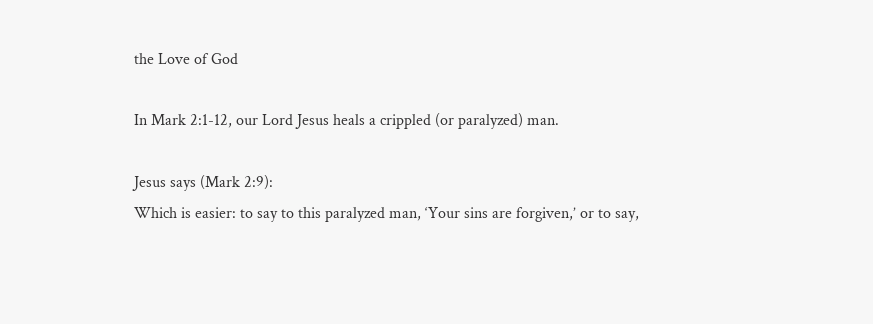the Love of God

In Mark 2:1-12, our Lord Jesus heals a crippled (or paralyzed) man.

Jesus says (Mark 2:9):
Which is easier: to say to this paralyzed man, ‘Your sins are forgiven,’ or to say,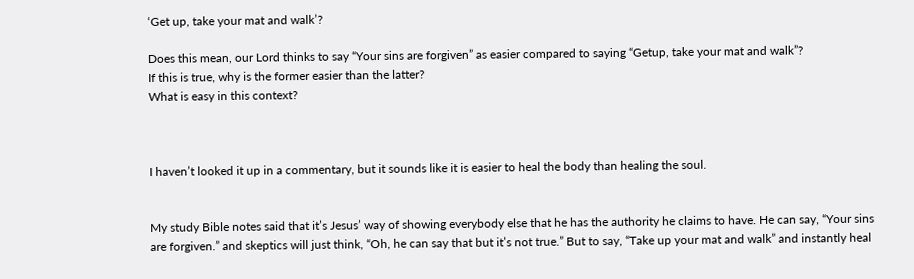‘Get up, take your mat and walk’?

Does this mean, our Lord thinks to say “Your sins are forgiven” as easier compared to saying “Getup, take your mat and walk”?
If this is true, why is the former easier than the latter?
What is easy in this context?



I haven’t looked it up in a commentary, but it sounds like it is easier to heal the body than healing the soul.


My study Bible notes said that it’s Jesus’ way of showing everybody else that he has the authority he claims to have. He can say, “Your sins are forgiven.” and skeptics will just think, “Oh, he can say that but it’s not true.” But to say, “Take up your mat and walk” and instantly heal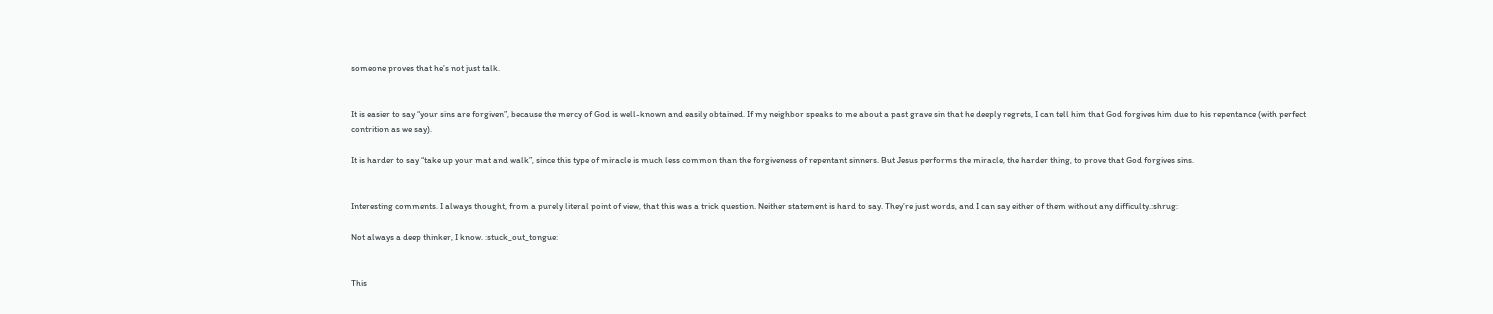someone proves that he’s not just talk.


It is easier to say “your sins are forgiven”, because the mercy of God is well-known and easily obtained. If my neighbor speaks to me about a past grave sin that he deeply regrets, I can tell him that God forgives him due to his repentance (with perfect contrition as we say).

It is harder to say “take up your mat and walk”, since this type of miracle is much less common than the forgiveness of repentant sinners. But Jesus performs the miracle, the harder thing, to prove that God forgives sins.


Interesting comments. I always thought, from a purely literal point of view, that this was a trick question. Neither statement is hard to say. They’re just words, and I can say either of them without any difficulty.:shrug:

Not always a deep thinker, I know. :stuck_out_tongue:


This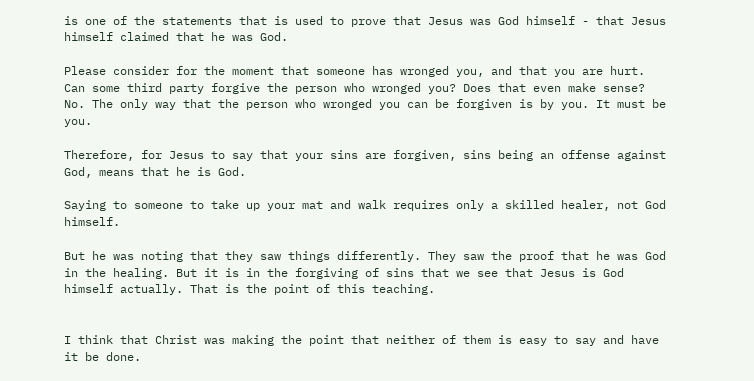is one of the statements that is used to prove that Jesus was God himself - that Jesus himself claimed that he was God.

Please consider for the moment that someone has wronged you, and that you are hurt. Can some third party forgive the person who wronged you? Does that even make sense? No. The only way that the person who wronged you can be forgiven is by you. It must be you.

Therefore, for Jesus to say that your sins are forgiven, sins being an offense against God, means that he is God.

Saying to someone to take up your mat and walk requires only a skilled healer, not God himself.

But he was noting that they saw things differently. They saw the proof that he was God in the healing. But it is in the forgiving of sins that we see that Jesus is God himself actually. That is the point of this teaching.


I think that Christ was making the point that neither of them is easy to say and have it be done.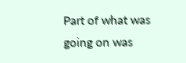Part of what was going on was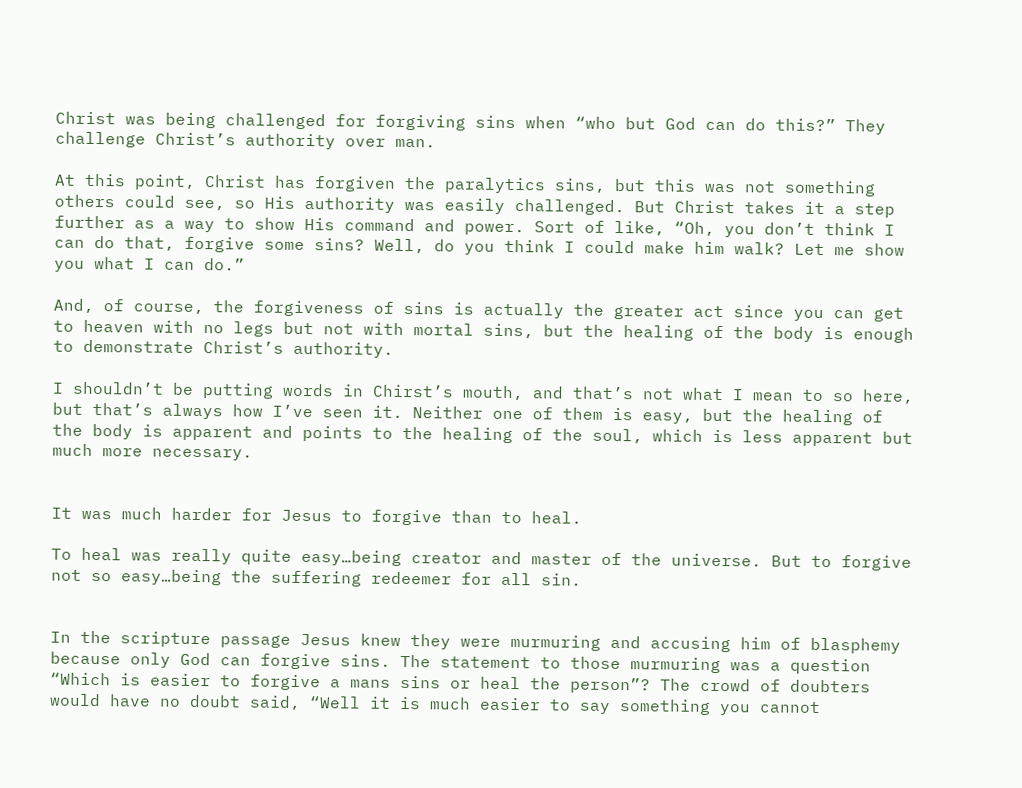Christ was being challenged for forgiving sins when “who but God can do this?” They challenge Christ’s authority over man.

At this point, Christ has forgiven the paralytics sins, but this was not something others could see, so His authority was easily challenged. But Christ takes it a step further as a way to show His command and power. Sort of like, “Oh, you don’t think I can do that, forgive some sins? Well, do you think I could make him walk? Let me show you what I can do.”

And, of course, the forgiveness of sins is actually the greater act since you can get to heaven with no legs but not with mortal sins, but the healing of the body is enough to demonstrate Christ’s authority.

I shouldn’t be putting words in Chirst’s mouth, and that’s not what I mean to so here, but that’s always how I’ve seen it. Neither one of them is easy, but the healing of the body is apparent and points to the healing of the soul, which is less apparent but much more necessary.


It was much harder for Jesus to forgive than to heal.

To heal was really quite easy…being creator and master of the universe. But to forgive not so easy…being the suffering redeemer for all sin.


In the scripture passage Jesus knew they were murmuring and accusing him of blasphemy because only God can forgive sins. The statement to those murmuring was a question “Which is easier to forgive a mans sins or heal the person”? The crowd of doubters would have no doubt said, “Well it is much easier to say something you cannot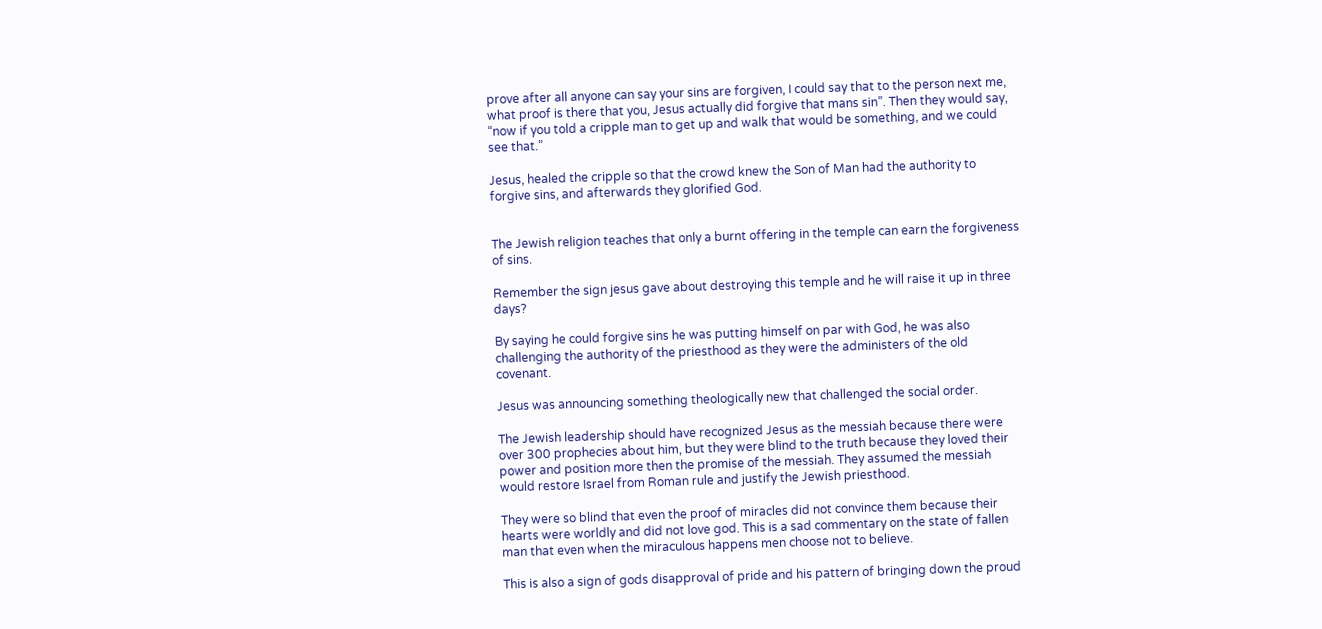prove after all anyone can say your sins are forgiven, I could say that to the person next me, what proof is there that you, Jesus actually did forgive that mans sin”. Then they would say, “now if you told a cripple man to get up and walk that would be something, and we could see that.”

Jesus, healed the cripple so that the crowd knew the Son of Man had the authority to forgive sins, and afterwards they glorified God.


The Jewish religion teaches that only a burnt offering in the temple can earn the forgiveness of sins.

Remember the sign jesus gave about destroying this temple and he will raise it up in three days?

By saying he could forgive sins he was putting himself on par with God, he was also challenging the authority of the priesthood as they were the administers of the old covenant.

Jesus was announcing something theologically new that challenged the social order.

The Jewish leadership should have recognized Jesus as the messiah because there were over 300 prophecies about him, but they were blind to the truth because they loved their power and position more then the promise of the messiah. They assumed the messiah would restore Israel from Roman rule and justify the Jewish priesthood.

They were so blind that even the proof of miracles did not convince them because their hearts were worldly and did not love god. This is a sad commentary on the state of fallen man that even when the miraculous happens men choose not to believe.

This is also a sign of gods disapproval of pride and his pattern of bringing down the proud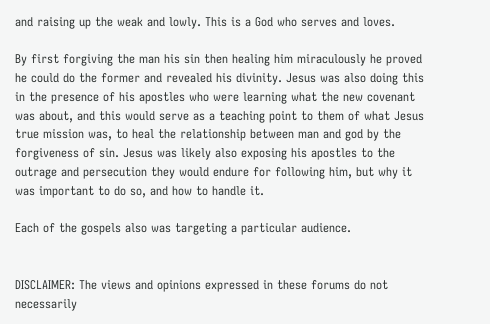and raising up the weak and lowly. This is a God who serves and loves.

By first forgiving the man his sin then healing him miraculously he proved he could do the former and revealed his divinity. Jesus was also doing this in the presence of his apostles who were learning what the new covenant was about, and this would serve as a teaching point to them of what Jesus true mission was, to heal the relationship between man and god by the forgiveness of sin. Jesus was likely also exposing his apostles to the outrage and persecution they would endure for following him, but why it was important to do so, and how to handle it.

Each of the gospels also was targeting a particular audience.


DISCLAIMER: The views and opinions expressed in these forums do not necessarily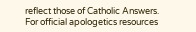reflect those of Catholic Answers. For official apologetics resources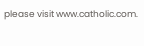please visit www.catholic.com.